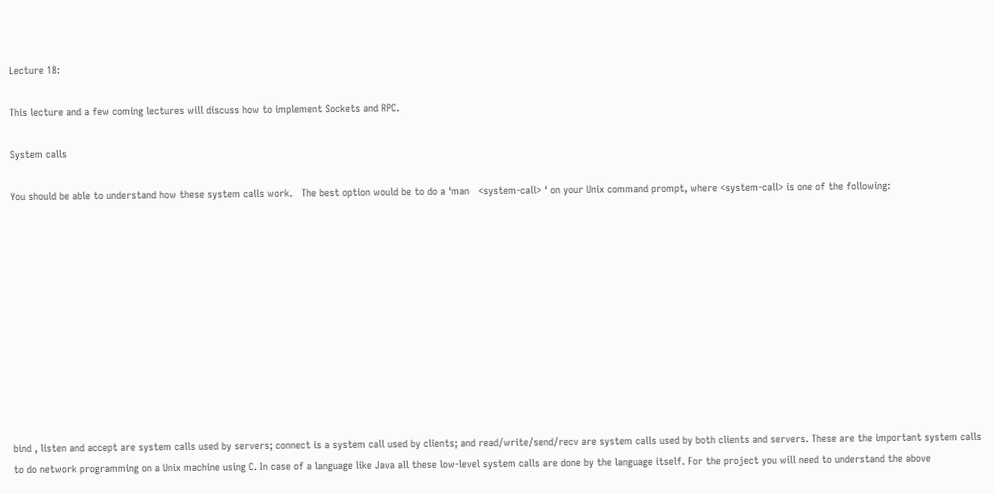Lecture 18:

This lecture and a few coming lectures will discuss how to implement Sockets and RPC.

System calls

You should be able to understand how these system calls work.   The best option would be to do a ‘man   <system-call> ‘ on your Unix command prompt, where <system-call> is one of the following:











bind , listen and accept are system calls used by servers; connect is a system call used by clients; and read/write/send/recv are system calls used by both clients and servers. These are the important system calls to do network programming on a Unix machine using C. In case of a language like Java all these low-level system calls are done by the language itself. For the project you will need to understand the above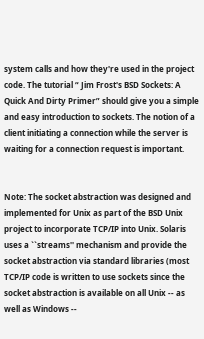system calls and how they're used in the project code. The tutorial “ Jim Frost's BSD Sockets: A Quick And Dirty Primer” should give you a simple and easy introduction to sockets. The notion of a client initiating a connection while the server is waiting for a connection request is important.


Note: The socket abstraction was designed and implemented for Unix as part of the BSD Unix project to incorporate TCP/IP into Unix. Solaris uses a ``streams'' mechanism and provide the socket abstraction via standard libraries (most TCP/IP code is written to use sockets since the socket abstraction is available on all Unix -- as well as Windows --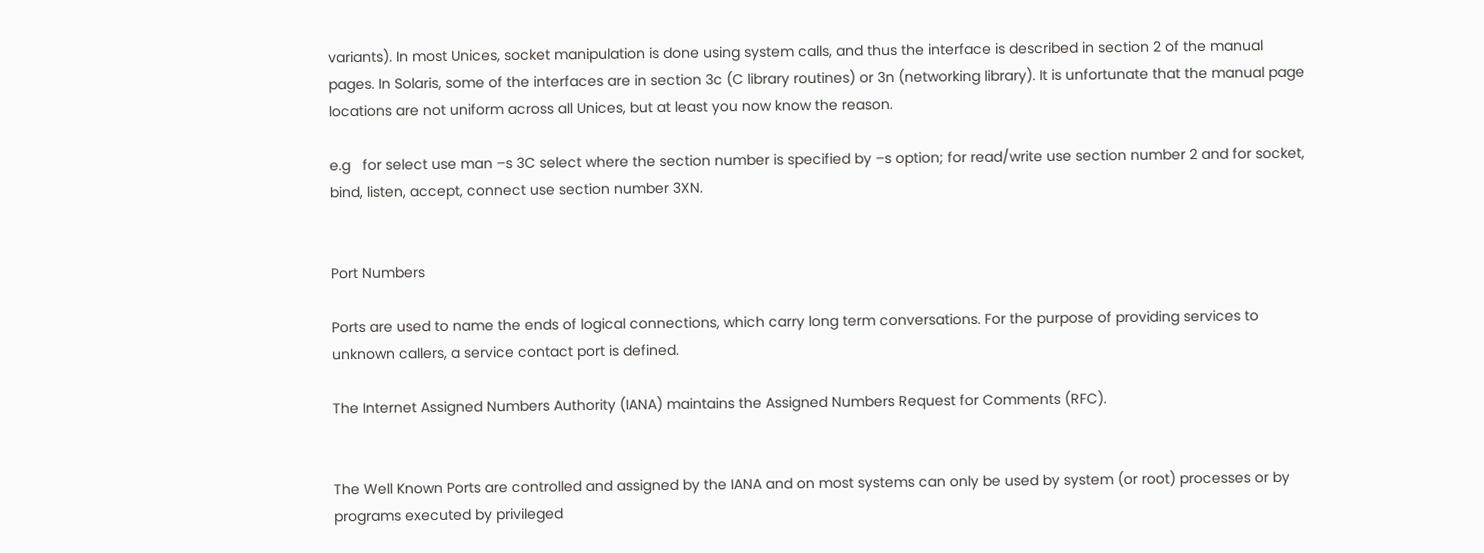variants). In most Unices, socket manipulation is done using system calls, and thus the interface is described in section 2 of the manual pages. In Solaris, some of the interfaces are in section 3c (C library routines) or 3n (networking library). It is unfortunate that the manual page locations are not uniform across all Unices, but at least you now know the reason.

e.g   for select use man –s 3C select where the section number is specified by –s option; for read/write use section number 2 and for socket, bind, listen, accept, connect use section number 3XN.


Port Numbers

Ports are used to name the ends of logical connections, which carry long term conversations. For the purpose of providing services to unknown callers, a service contact port is defined.

The Internet Assigned Numbers Authority (IANA) maintains the Assigned Numbers Request for Comments (RFC).


The Well Known Ports are controlled and assigned by the IANA and on most systems can only be used by system (or root) processes or by programs executed by privileged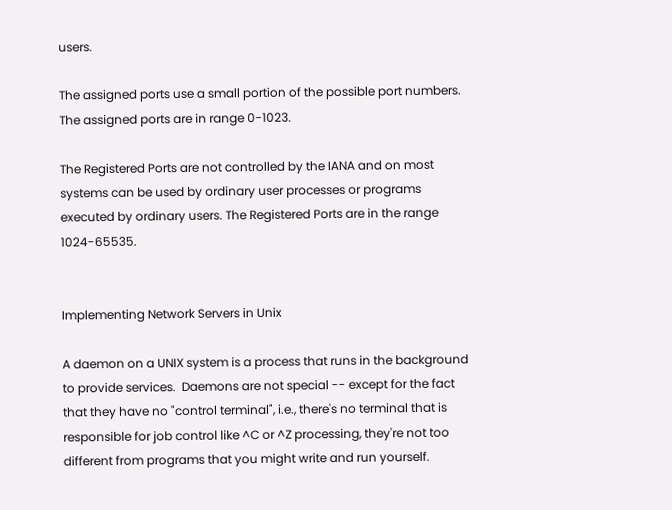users.

The assigned ports use a small portion of the possible port numbers. The assigned ports are in range 0-1023.

The Registered Ports are not controlled by the IANA and on most systems can be used by ordinary user processes or programs executed by ordinary users. The Registered Ports are in the range 1024-65535.


Implementing Network Servers in Unix

A daemon on a UNIX system is a process that runs in the background to provide services.  Daemons are not special -- except for the fact that they have no "control terminal", i.e., there's no terminal that is responsible for job control like ^C or ^Z processing, they're not too different from programs that you might write and run yourself.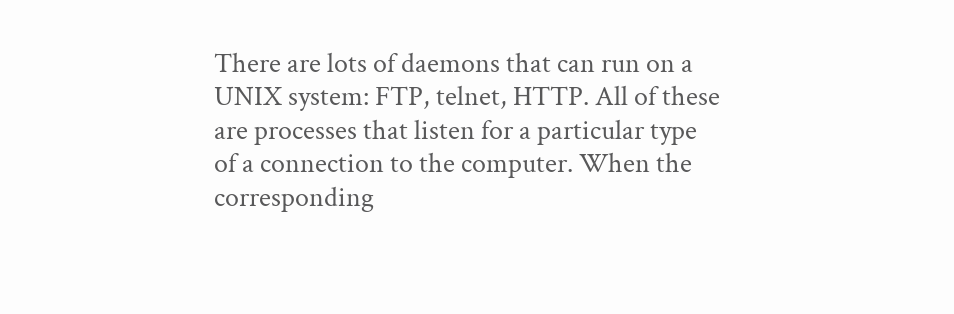There are lots of daemons that can run on a UNIX system: FTP, telnet, HTTP. All of these are processes that listen for a particular type of a connection to the computer. When the corresponding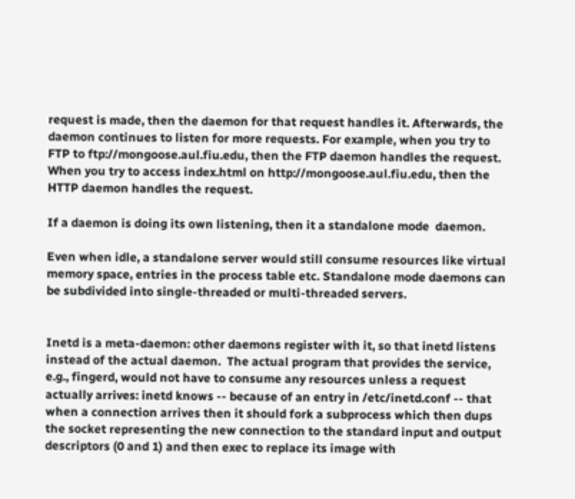request is made, then the daemon for that request handles it. Afterwards, the daemon continues to listen for more requests. For example, when you try to FTP to ftp://mongoose.aul.fiu.edu, then the FTP daemon handles the request. When you try to access index.html on http://mongoose.aul.fiu.edu, then the HTTP daemon handles the request.

If a daemon is doing its own listening, then it a standalone mode  daemon.

Even when idle, a standalone server would still consume resources like virtual memory space, entries in the process table etc. Standalone mode daemons can be subdivided into single-threaded or multi-threaded servers.


Inetd is a meta-daemon: other daemons register with it, so that inetd listens instead of the actual daemon.  The actual program that provides the service, e.g., fingerd, would not have to consume any resources unless a request actually arrives: inetd knows -- because of an entry in /etc/inetd.conf -- that when a connection arrives then it should fork a subprocess which then dups the socket representing the new connection to the standard input and output descriptors (0 and 1) and then exec to replace its image with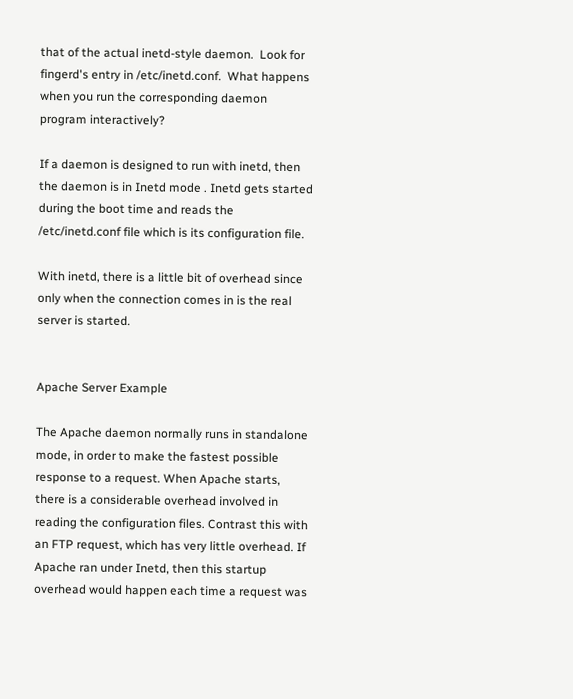that of the actual inetd-style daemon.  Look for fingerd's entry in /etc/inetd.conf.  What happens when you run the corresponding daemon program interactively?

If a daemon is designed to run with inetd, then the daemon is in Inetd mode . Inetd gets started during the boot time and reads the /etc/inetd.conf file which is its configuration file.

With inetd, there is a little bit of overhead since only when the connection comes in is the real server is started.


Apache Server Example

The Apache daemon normally runs in standalone mode, in order to make the fastest possible response to a request. When Apache starts, there is a considerable overhead involved in reading the configuration files. Contrast this with an FTP request, which has very little overhead. If Apache ran under Inetd, then this startup overhead would happen each time a request was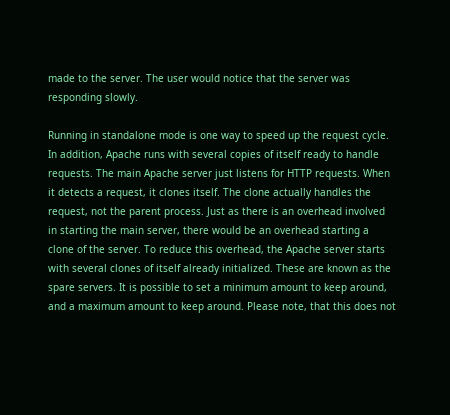made to the server. The user would notice that the server was responding slowly.

Running in standalone mode is one way to speed up the request cycle. In addition, Apache runs with several copies of itself ready to handle requests. The main Apache server just listens for HTTP requests. When it detects a request, it clones itself. The clone actually handles the request, not the parent process. Just as there is an overhead involved in starting the main server, there would be an overhead starting a clone of the server. To reduce this overhead, the Apache server starts with several clones of itself already initialized. These are known as the spare servers. It is possible to set a minimum amount to keep around, and a maximum amount to keep around. Please note, that this does not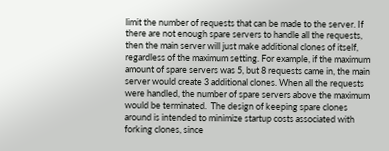limit the number of requests that can be made to the server. If there are not enough spare servers to handle all the requests, then the main server will just make additional clones of itself, regardless of the maximum setting. For example, if the maximum amount of spare servers was 5, but 8 requests came in, the main server would create 3 additional clones. When all the requests were handled, the number of spare servers above the maximum would be terminated.  The design of keeping spare clones around is intended to minimize startup costs associated with forking clones, since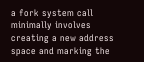a fork system call minimally involves creating a new address space and marking the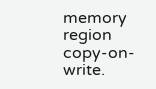memory region copy-on-write.